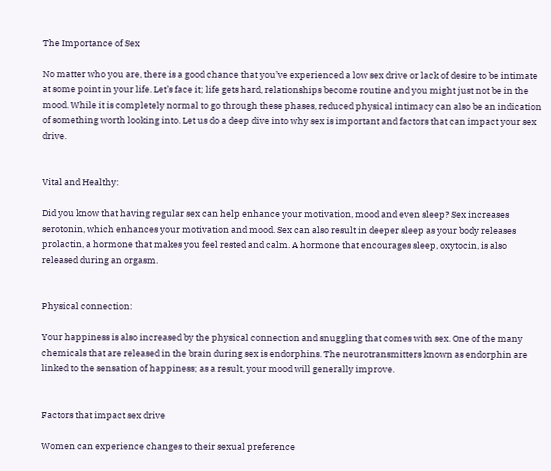The Importance of Sex

No matter who you are, there is a good chance that you’ve experienced a low sex drive or lack of desire to be intimate at some point in your life. Let’s face it; life gets hard, relationships become routine and you might just not be in the mood. While it is completely normal to go through these phases, reduced physical intimacy can also be an indication of something worth looking into. Let us do a deep dive into why sex is important and factors that can impact your sex drive.


Vital and Healthy:

Did you know that having regular sex can help enhance your motivation, mood and even sleep? Sex increases serotonin, which enhances your motivation and mood. Sex can also result in deeper sleep as your body releases prolactin, a hormone that makes you feel rested and calm. A hormone that encourages sleep, oxytocin, is also released during an orgasm.


Physical connection:

Your happiness is also increased by the physical connection and snuggling that comes with sex. One of the many chemicals that are released in the brain during sex is endorphins. The neurotransmitters known as endorphin are linked to the sensation of happiness; as a result, your mood will generally improve.


Factors that impact sex drive

Women can experience changes to their sexual preference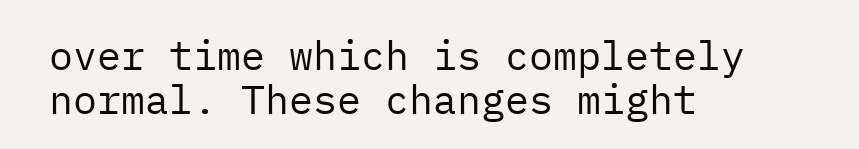over time which is completely normal. These changes might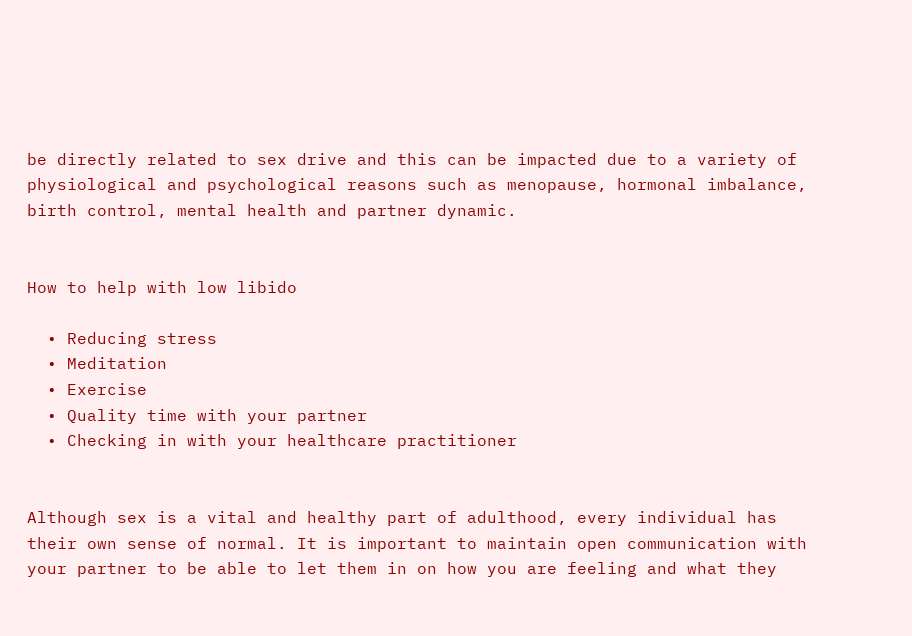be directly related to sex drive and this can be impacted due to a variety of physiological and psychological reasons such as menopause, hormonal imbalance, birth control, mental health and partner dynamic.


How to help with low libido

  • Reducing stress
  • Meditation
  • Exercise
  • Quality time with your partner
  • Checking in with your healthcare practitioner


Although sex is a vital and healthy part of adulthood, every individual has their own sense of normal. It is important to maintain open communication with your partner to be able to let them in on how you are feeling and what they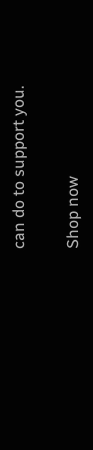can do to support you.


Shop now